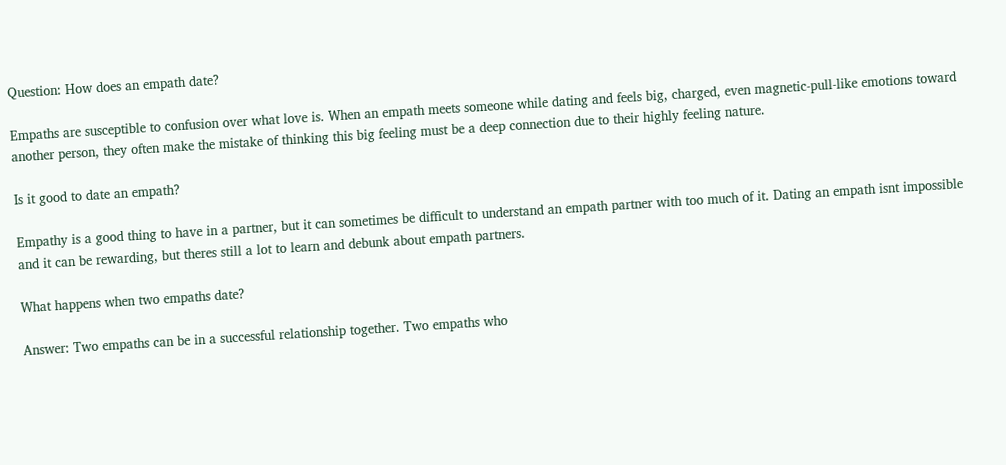Question: How does an empath date?

Empaths are susceptible to confusion over what love is. When an empath meets someone while dating and feels big, charged, even magnetic-pull-like emotions toward another person, they often make the mistake of thinking this big feeling must be a deep connection due to their highly feeling nature.

Is it good to date an empath?

Empathy is a good thing to have in a partner, but it can sometimes be difficult to understand an empath partner with too much of it. Dating an empath isnt impossible and it can be rewarding, but theres still a lot to learn and debunk about empath partners.

What happens when two empaths date?

Answer: Two empaths can be in a successful relationship together. Two empaths who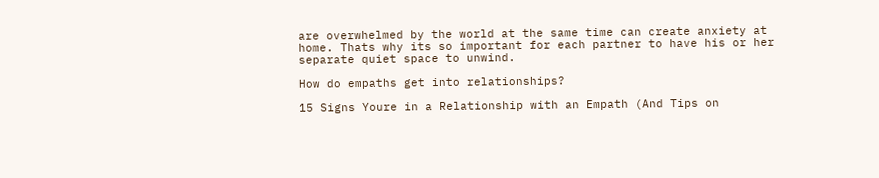are overwhelmed by the world at the same time can create anxiety at home. Thats why its so important for each partner to have his or her separate quiet space to unwind.

How do empaths get into relationships?

15 Signs Youre in a Relationship with an Empath (And Tips on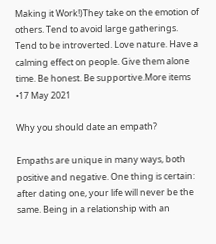Making it Work!)They take on the emotion of others. Tend to avoid large gatherings. Tend to be introverted. Love nature. Have a calming effect on people. Give them alone time. Be honest. Be supportive.More items •17 May 2021

Why you should date an empath?

Empaths are unique in many ways, both positive and negative. One thing is certain: after dating one, your life will never be the same. Being in a relationship with an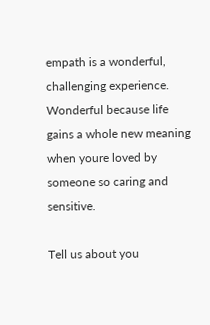empath is a wonderful, challenging experience. Wonderful because life gains a whole new meaning when youre loved by someone so caring and sensitive.

Tell us about you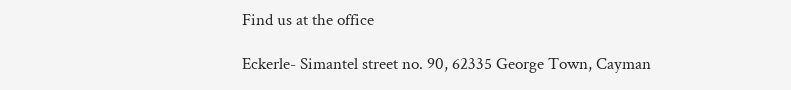Find us at the office

Eckerle- Simantel street no. 90, 62335 George Town, Cayman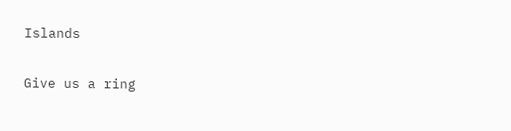Islands

Give us a ring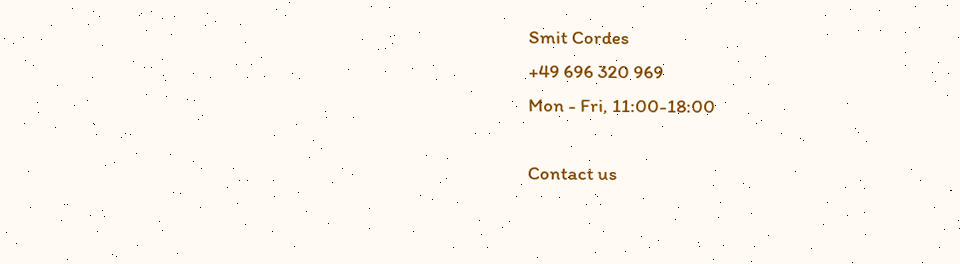Smit Cordes
+49 696 320 969
Mon - Fri, 11:00-18:00

Contact us